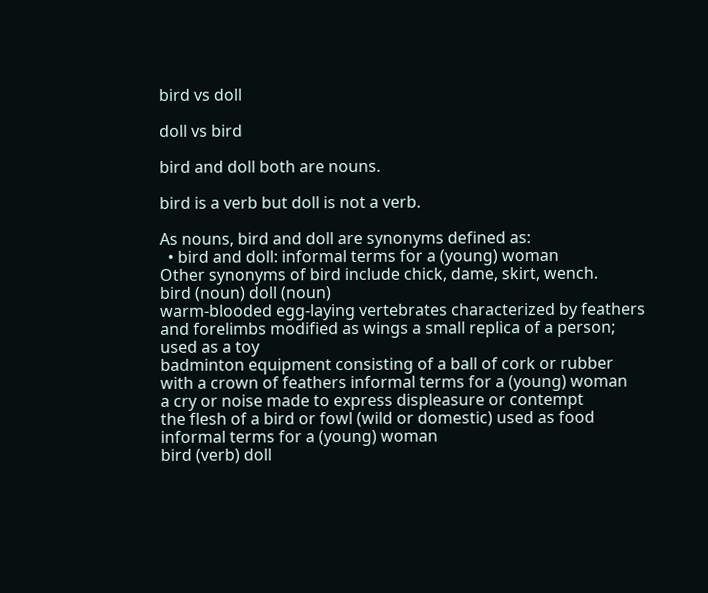bird vs doll

doll vs bird

bird and doll both are nouns.

bird is a verb but doll is not a verb.

As nouns, bird and doll are synonyms defined as:
  • bird and doll: informal terms for a (young) woman
Other synonyms of bird include chick, dame, skirt, wench.
bird (noun) doll (noun)
warm-blooded egg-laying vertebrates characterized by feathers and forelimbs modified as wings a small replica of a person; used as a toy
badminton equipment consisting of a ball of cork or rubber with a crown of feathers informal terms for a (young) woman
a cry or noise made to express displeasure or contempt
the flesh of a bird or fowl (wild or domestic) used as food
informal terms for a (young) woman
bird (verb) doll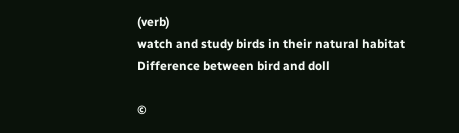(verb)
watch and study birds in their natural habitat
Difference between bird and doll

©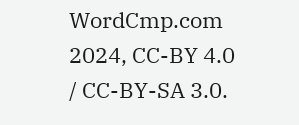WordCmp.com 2024, CC-BY 4.0 / CC-BY-SA 3.0.